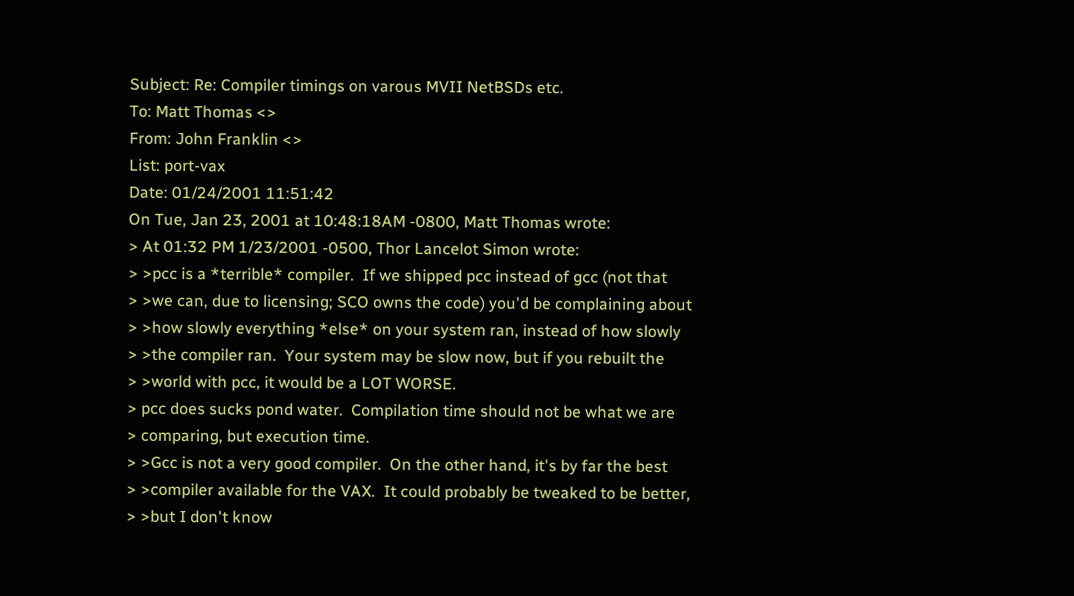Subject: Re: Compiler timings on varous MVII NetBSDs etc.
To: Matt Thomas <>
From: John Franklin <>
List: port-vax
Date: 01/24/2001 11:51:42
On Tue, Jan 23, 2001 at 10:48:18AM -0800, Matt Thomas wrote:
> At 01:32 PM 1/23/2001 -0500, Thor Lancelot Simon wrote:
> >pcc is a *terrible* compiler.  If we shipped pcc instead of gcc (not that
> >we can, due to licensing; SCO owns the code) you'd be complaining about
> >how slowly everything *else* on your system ran, instead of how slowly
> >the compiler ran.  Your system may be slow now, but if you rebuilt the
> >world with pcc, it would be a LOT WORSE.
> pcc does sucks pond water.  Compilation time should not be what we are
> comparing, but execution time.
> >Gcc is not a very good compiler.  On the other hand, it's by far the best
> >compiler available for the VAX.  It could probably be tweaked to be better,
> >but I don't know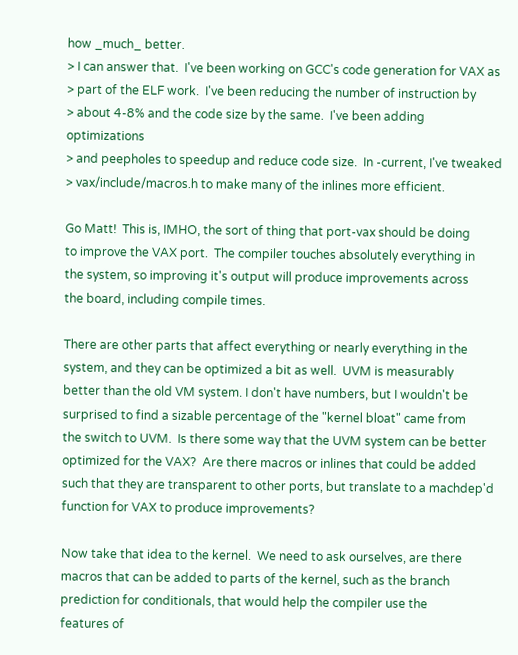how _much_ better.
> I can answer that.  I've been working on GCC's code generation for VAX as
> part of the ELF work.  I've been reducing the number of instruction by
> about 4-8% and the code size by the same.  I've been adding optimizations
> and peepholes to speedup and reduce code size.  In -current, I've tweaked
> vax/include/macros.h to make many of the inlines more efficient.

Go Matt!  This is, IMHO, the sort of thing that port-vax should be doing
to improve the VAX port.  The compiler touches absolutely everything in
the system, so improving it's output will produce improvements across
the board, including compile times.

There are other parts that affect everything or nearly everything in the
system, and they can be optimized a bit as well.  UVM is measurably
better than the old VM system. I don't have numbers, but I wouldn't be
surprised to find a sizable percentage of the "kernel bloat" came from
the switch to UVM.  Is there some way that the UVM system can be better
optimized for the VAX?  Are there macros or inlines that could be added
such that they are transparent to other ports, but translate to a machdep'd
function for VAX to produce improvements?

Now take that idea to the kernel.  We need to ask ourselves, are there
macros that can be added to parts of the kernel, such as the branch
prediction for conditionals, that would help the compiler use the
features of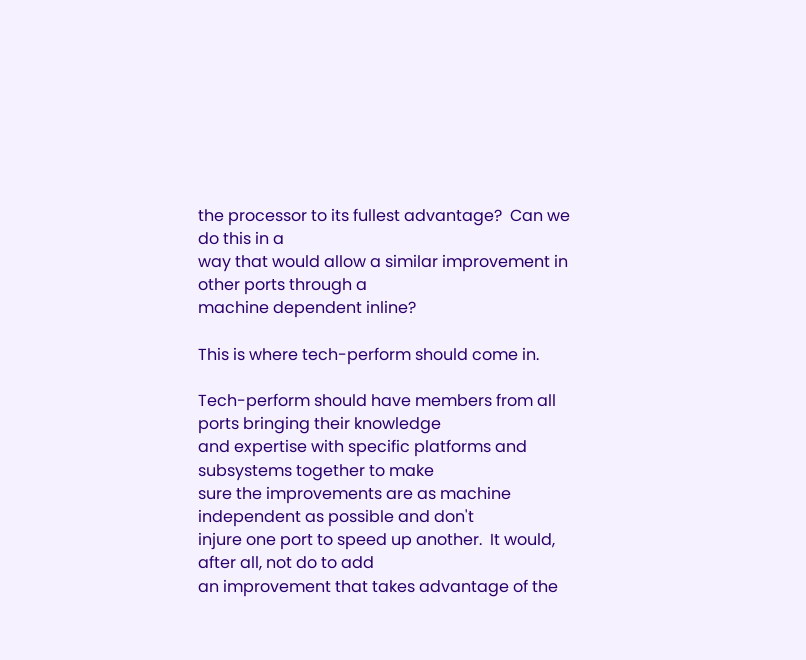the processor to its fullest advantage?  Can we do this in a
way that would allow a similar improvement in other ports through a
machine dependent inline?

This is where tech-perform should come in.

Tech-perform should have members from all ports bringing their knowledge
and expertise with specific platforms and subsystems together to make
sure the improvements are as machine independent as possible and don't
injure one port to speed up another.  It would, after all, not do to add
an improvement that takes advantage of the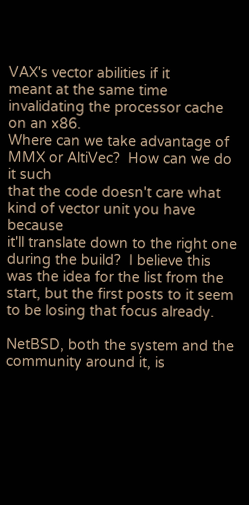VAX's vector abilities if it
meant at the same time invalidating the processor cache on an x86.
Where can we take advantage of MMX or AltiVec?  How can we do it such
that the code doesn't care what kind of vector unit you have because
it'll translate down to the right one during the build?  I believe this
was the idea for the list from the start, but the first posts to it seem
to be losing that focus already.

NetBSD, both the system and the community around it, is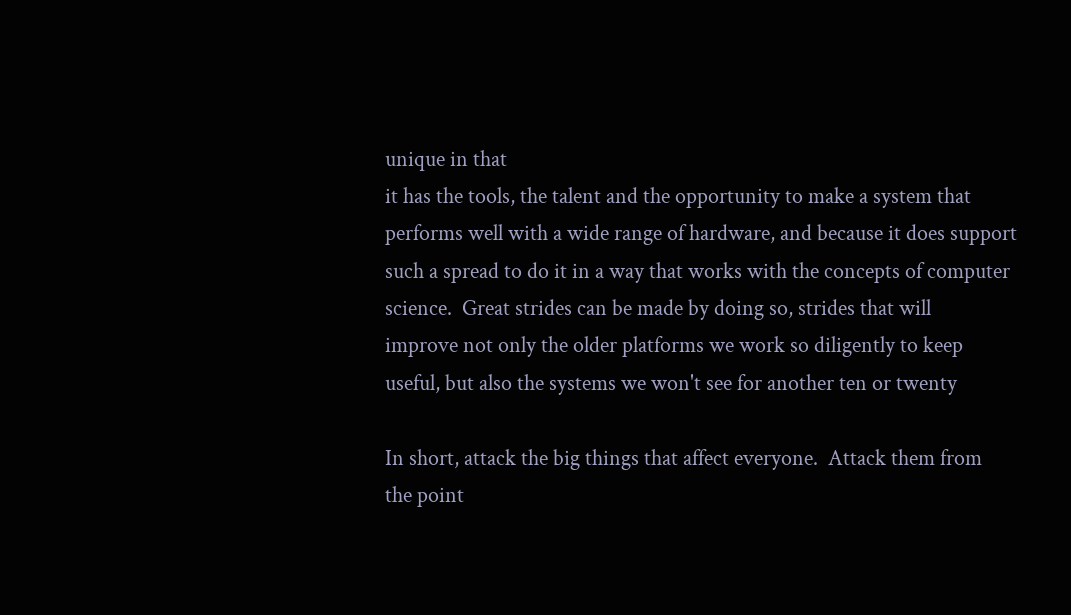unique in that
it has the tools, the talent and the opportunity to make a system that
performs well with a wide range of hardware, and because it does support
such a spread to do it in a way that works with the concepts of computer
science.  Great strides can be made by doing so, strides that will
improve not only the older platforms we work so diligently to keep
useful, but also the systems we won't see for another ten or twenty

In short, attack the big things that affect everyone.  Attack them from
the point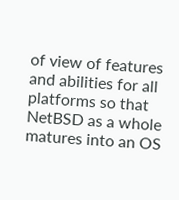of view of features and abilities for all platforms so that
NetBSD as a whole matures into an OS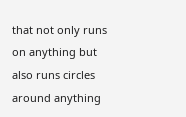that not only runs on anything but
also runs circles around anything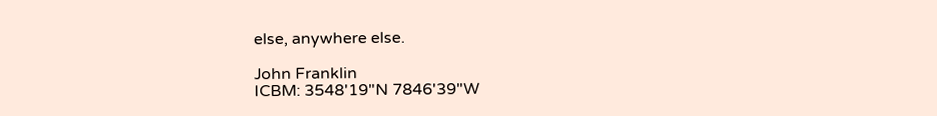else, anywhere else.

John Franklin
ICBM: 3548'19"N 7846'39"W